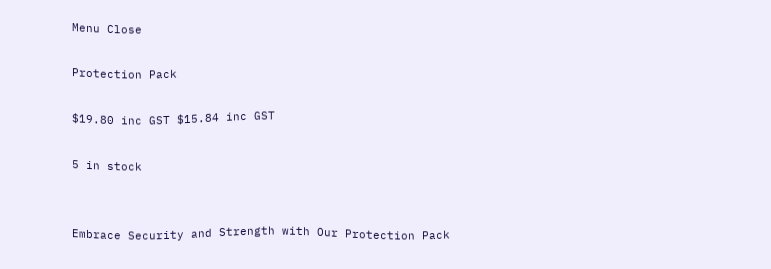Menu Close

Protection Pack

$19.80 inc GST $15.84 inc GST

5 in stock


Embrace Security and Strength with Our Protection Pack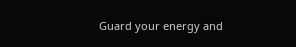Guard your energy and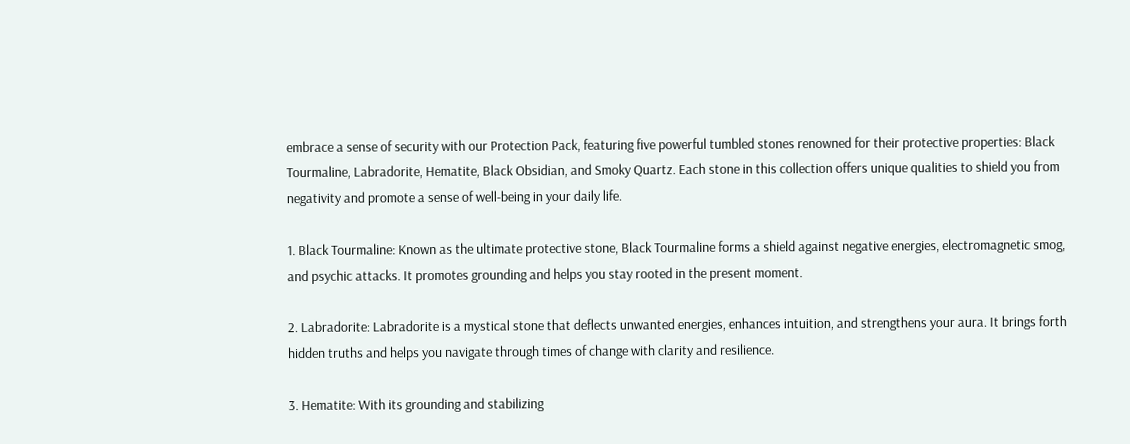embrace a sense of security with our Protection Pack, featuring five powerful tumbled stones renowned for their protective properties: Black Tourmaline, Labradorite, Hematite, Black Obsidian, and Smoky Quartz. Each stone in this collection offers unique qualities to shield you from negativity and promote a sense of well-being in your daily life.

1. Black Tourmaline: Known as the ultimate protective stone, Black Tourmaline forms a shield against negative energies, electromagnetic smog, and psychic attacks. It promotes grounding and helps you stay rooted in the present moment.

2. Labradorite: Labradorite is a mystical stone that deflects unwanted energies, enhances intuition, and strengthens your aura. It brings forth hidden truths and helps you navigate through times of change with clarity and resilience.

3. Hematite: With its grounding and stabilizing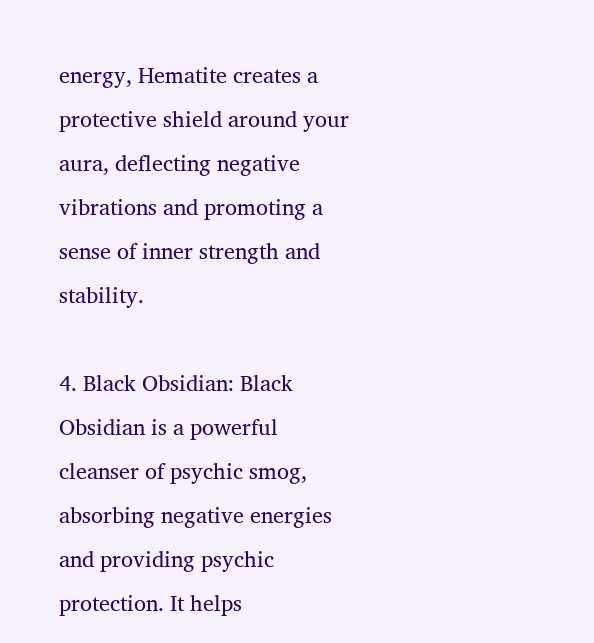energy, Hematite creates a protective shield around your aura, deflecting negative vibrations and promoting a sense of inner strength and stability.

4. Black Obsidian: Black Obsidian is a powerful cleanser of psychic smog, absorbing negative energies and providing psychic protection. It helps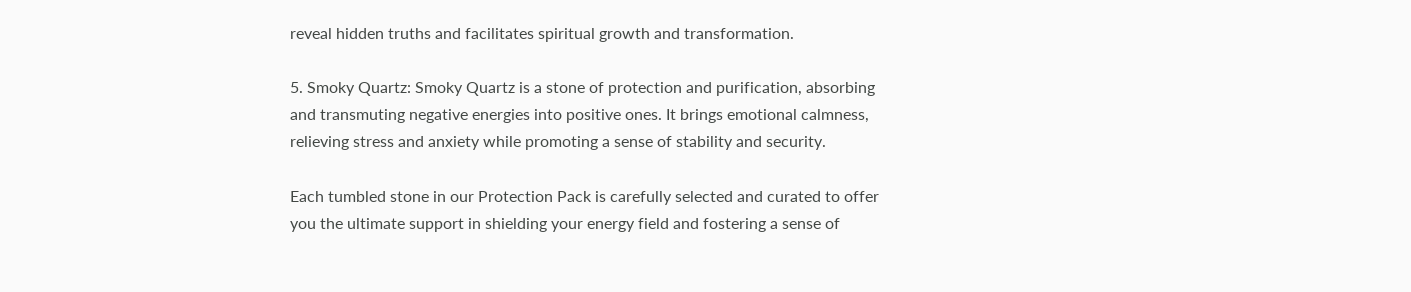reveal hidden truths and facilitates spiritual growth and transformation.

5. Smoky Quartz: Smoky Quartz is a stone of protection and purification, absorbing and transmuting negative energies into positive ones. It brings emotional calmness, relieving stress and anxiety while promoting a sense of stability and security.

Each tumbled stone in our Protection Pack is carefully selected and curated to offer you the ultimate support in shielding your energy field and fostering a sense of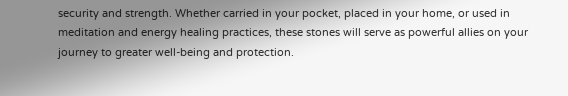security and strength. Whether carried in your pocket, placed in your home, or used in meditation and energy healing practices, these stones will serve as powerful allies on your journey to greater well-being and protection.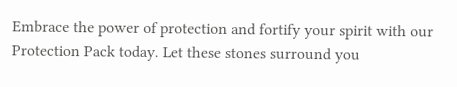Embrace the power of protection and fortify your spirit with our Protection Pack today. Let these stones surround you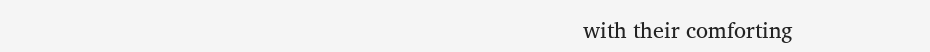with their comforting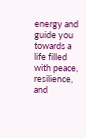energy and guide you towards a life filled with peace, resilience, and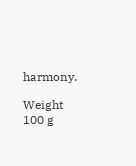harmony.

Weight 100 g